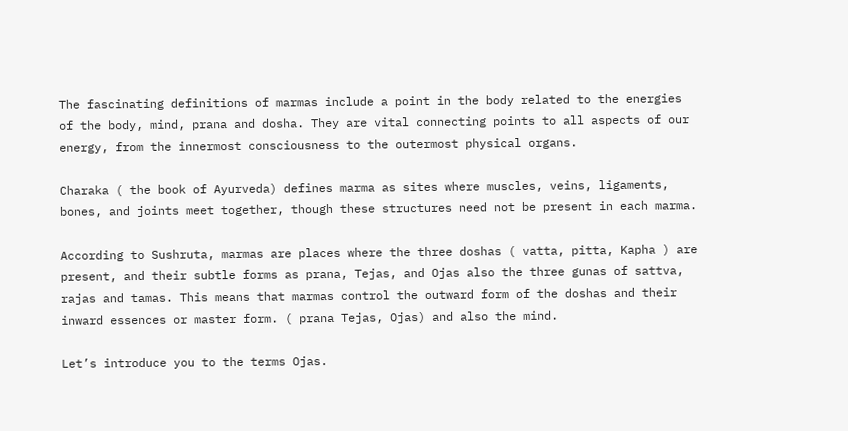The fascinating definitions of marmas include a point in the body related to the energies of the body, mind, prana and dosha. They are vital connecting points to all aspects of our energy, from the innermost consciousness to the outermost physical organs.

Charaka ( the book of Ayurveda) defines marma as sites where muscles, veins, ligaments, bones, and joints meet together, though these structures need not be present in each marma.

According to Sushruta, marmas are places where the three doshas ( vatta, pitta, Kapha ) are present, and their subtle forms as prana, Tejas, and Ojas also the three gunas of sattva, rajas and tamas. This means that marmas control the outward form of the doshas and their inward essences or master form. ( prana Tejas, Ojas) and also the mind.

Let’s introduce you to the terms Ojas.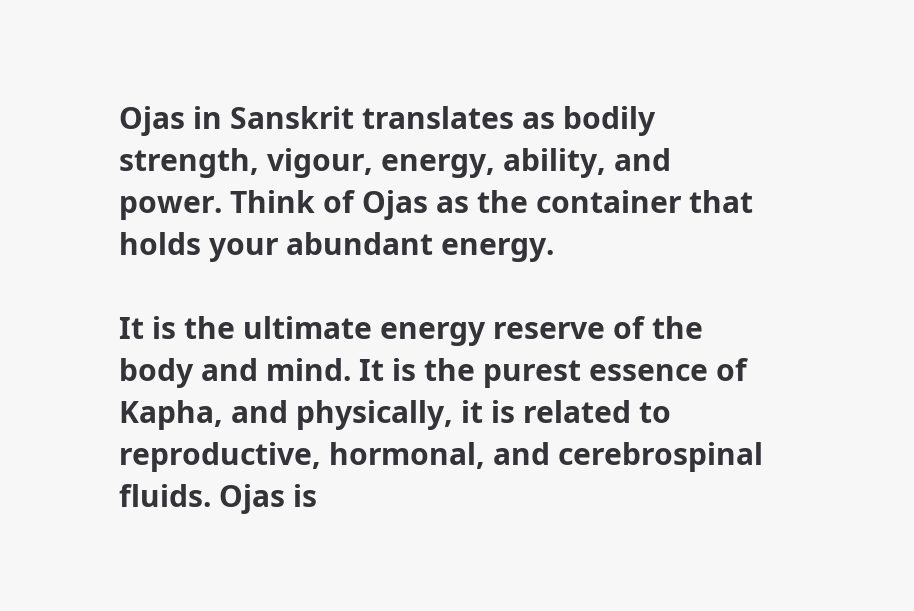Ojas in Sanskrit translates as bodily strength, vigour, energy, ability, and power. Think of Ojas as the container that holds your abundant energy.

It is the ultimate energy reserve of the body and mind. It is the purest essence of Kapha, and physically, it is related to reproductive, hormonal, and cerebrospinal fluids. Ojas is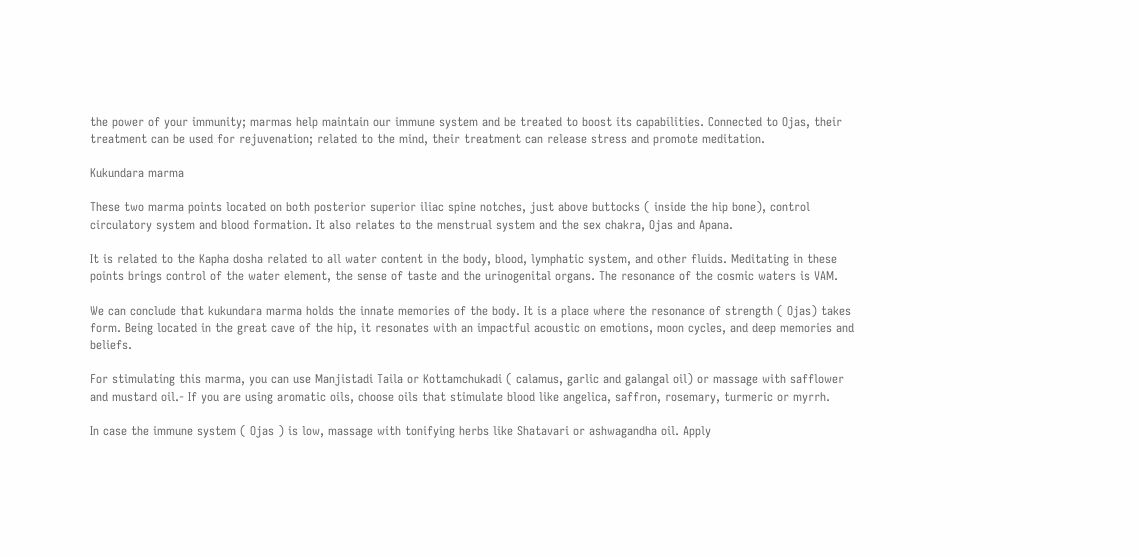the power of your immunity; marmas help maintain our immune system and be treated to boost its capabilities. Connected to Ojas, their treatment can be used for rejuvenation; related to the mind, their treatment can release stress and promote meditation.

Kukundara marma

These two marma points located on both posterior superior iliac spine notches, just above buttocks ( inside the hip bone), control circulatory system and blood formation. It also relates to the menstrual system and the sex chakra, Ojas and Apana.

It is related to the Kapha dosha related to all water content in the body, blood, lymphatic system, and other fluids. Meditating in these points brings control of the water element, the sense of taste and the urinogenital organs. The resonance of the cosmic waters is VAM.

We can conclude that kukundara marma holds the innate memories of the body. It is a place where the resonance of strength ( Ojas) takes form. Being located in the great cave of the hip, it resonates with an impactful acoustic on emotions, moon cycles, and deep memories and beliefs.

For stimulating this marma, you can use Manjistadi Taila or Kottamchukadi ( calamus, garlic and galangal oil) or massage with safflower and mustard oil.- If you are using aromatic oils, choose oils that stimulate blood like angelica, saffron, rosemary, turmeric or myrrh.

In case the immune system ( Ojas ) is low, massage with tonifying herbs like Shatavari or ashwagandha oil. Apply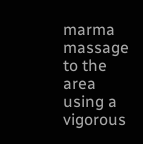marma massage to the area using a vigorous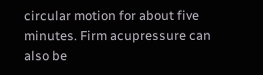circular motion for about five minutes. Firm acupressure can also be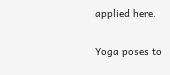applied here.

Yoga poses to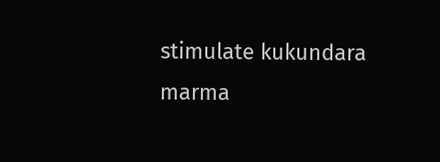stimulate kukundara marma